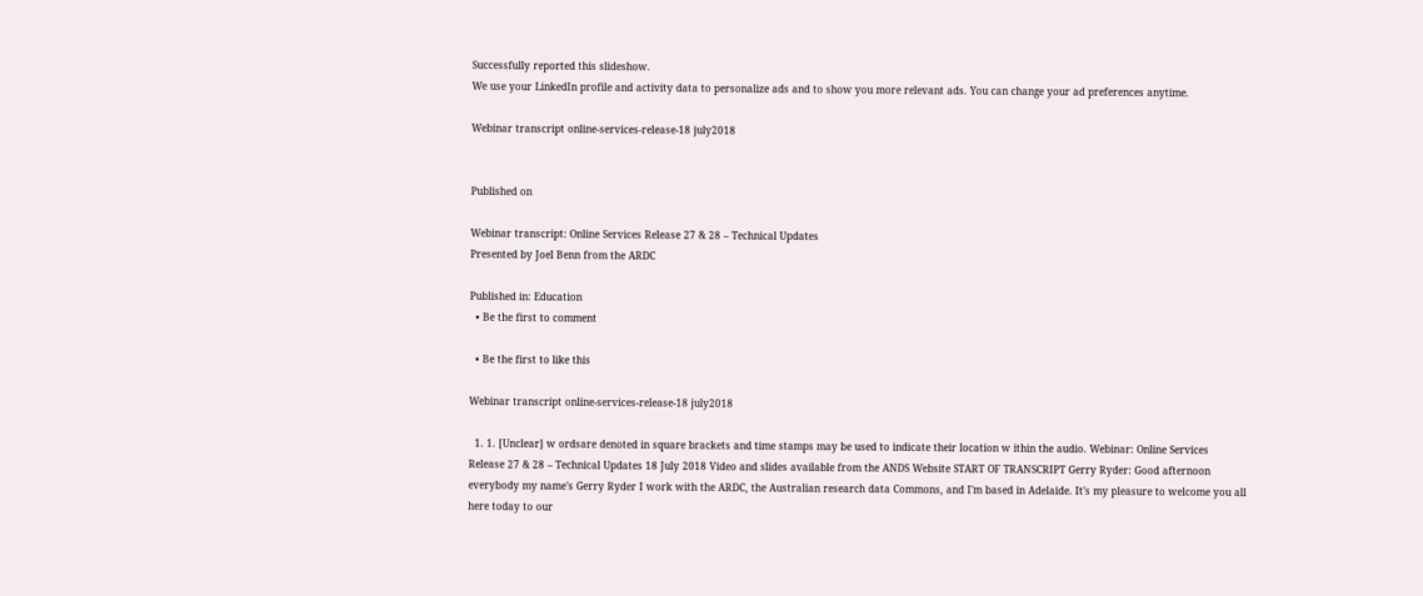Successfully reported this slideshow.
We use your LinkedIn profile and activity data to personalize ads and to show you more relevant ads. You can change your ad preferences anytime.

Webinar transcript online-services-release-18 july2018


Published on

Webinar transcript: Online Services Release 27 & 28 – Technical Updates
Presented by Joel Benn from the ARDC

Published in: Education
  • Be the first to comment

  • Be the first to like this

Webinar transcript online-services-release-18 july2018

  1. 1. [Unclear] w ordsare denoted in square brackets and time stamps may be used to indicate their location w ithin the audio. Webinar: Online Services Release 27 & 28 – Technical Updates 18 July 2018 Video and slides available from the ANDS Website START OF TRANSCRIPT Gerry Ryder: Good afternoon everybody my name's Gerry Ryder I work with the ARDC, the Australian research data Commons, and I'm based in Adelaide. It's my pleasure to welcome you all here today to our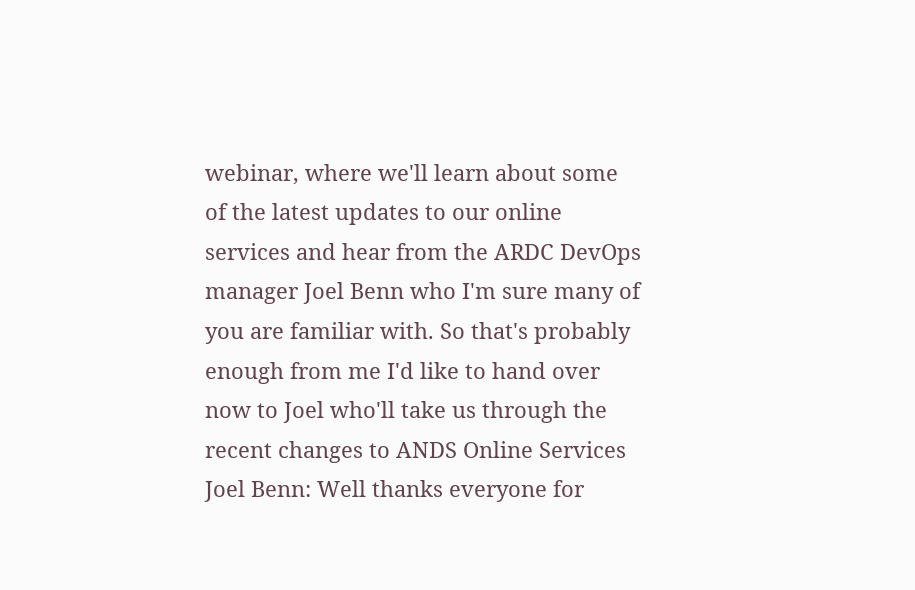webinar, where we'll learn about some of the latest updates to our online services and hear from the ARDC DevOps manager Joel Benn who I'm sure many of you are familiar with. So that's probably enough from me I'd like to hand over now to Joel who'll take us through the recent changes to ANDS Online Services Joel Benn: Well thanks everyone for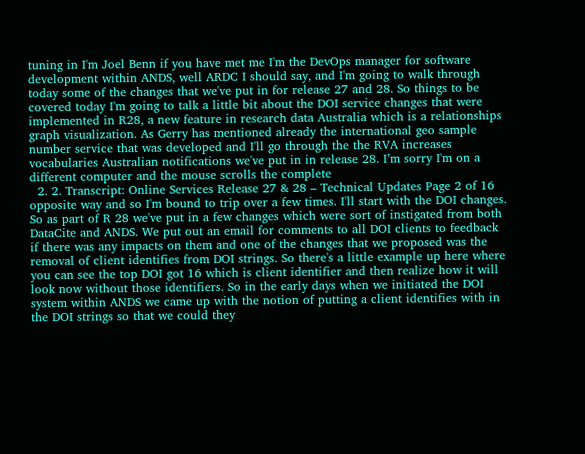tuning in I'm Joel Benn if you have met me I'm the DevOps manager for software development within ANDS, well ARDC I should say, and I'm going to walk through today some of the changes that we've put in for release 27 and 28. So things to be covered today I'm going to talk a little bit about the DOI service changes that were implemented in R28, a new feature in research data Australia which is a relationships graph visualization. As Gerry has mentioned already the international geo sample number service that was developed and I'll go through the the RVA increases vocabularies Australian notifications we've put in in release 28. I’m sorry I'm on a different computer and the mouse scrolls the complete
  2. 2. Transcript: Online Services Release 27 & 28 – Technical Updates Page 2 of 16 opposite way and so I'm bound to trip over a few times. I'll start with the DOI changes. So as part of R 28 we've put in a few changes which were sort of instigated from both DataCite and ANDS. We put out an email for comments to all DOI clients to feedback if there was any impacts on them and one of the changes that we proposed was the removal of client identifies from DOI strings. So there's a little example up here where you can see the top DOI got 16 which is client identifier and then realize how it will look now without those identifiers. So in the early days when we initiated the DOI system within ANDS we came up with the notion of putting a client identifies with in the DOI strings so that we could they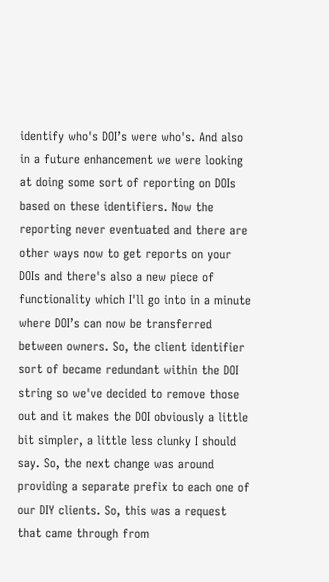identify who's DOI’s were who's. And also in a future enhancement we were looking at doing some sort of reporting on DOIs based on these identifiers. Now the reporting never eventuated and there are other ways now to get reports on your DOIs and there's also a new piece of functionality which I'll go into in a minute where DOI’s can now be transferred between owners. So, the client identifier sort of became redundant within the DOI string so we've decided to remove those out and it makes the DOI obviously a little bit simpler, a little less clunky I should say. So, the next change was around providing a separate prefix to each one of our DIY clients. So, this was a request that came through from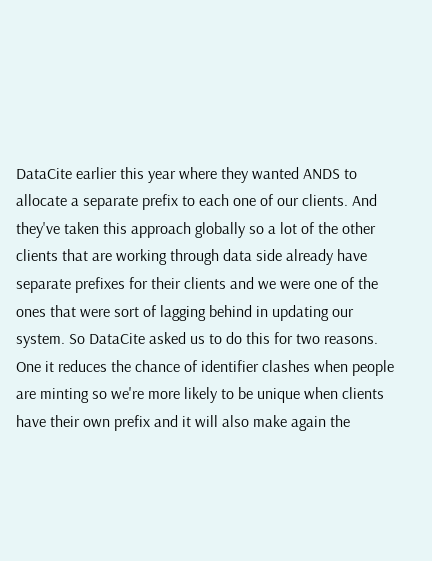DataCite earlier this year where they wanted ANDS to allocate a separate prefix to each one of our clients. And they've taken this approach globally so a lot of the other clients that are working through data side already have separate prefixes for their clients and we were one of the ones that were sort of lagging behind in updating our system. So DataCite asked us to do this for two reasons. One it reduces the chance of identifier clashes when people are minting so we're more likely to be unique when clients have their own prefix and it will also make again the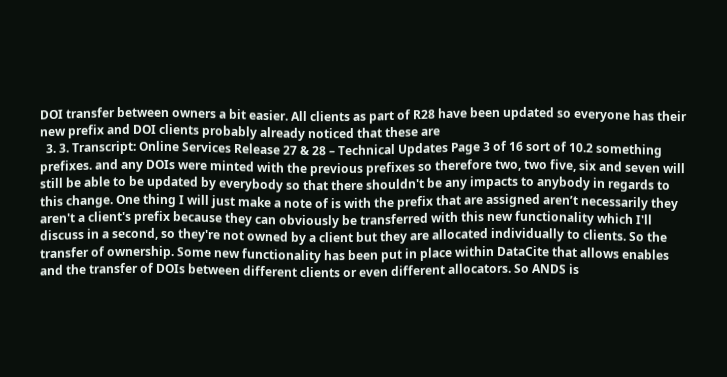DOI transfer between owners a bit easier. All clients as part of R28 have been updated so everyone has their new prefix and DOI clients probably already noticed that these are
  3. 3. Transcript: Online Services Release 27 & 28 – Technical Updates Page 3 of 16 sort of 10.2 something prefixes. and any DOIs were minted with the previous prefixes so therefore two, two five, six and seven will still be able to be updated by everybody so that there shouldn't be any impacts to anybody in regards to this change. One thing I will just make a note of is with the prefix that are assigned aren’t necessarily they aren't a client's prefix because they can obviously be transferred with this new functionality which I'll discuss in a second, so they're not owned by a client but they are allocated individually to clients. So the transfer of ownership. Some new functionality has been put in place within DataCite that allows enables and the transfer of DOIs between different clients or even different allocators. So ANDS is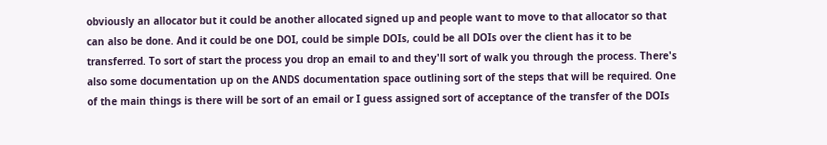obviously an allocator but it could be another allocated signed up and people want to move to that allocator so that can also be done. And it could be one DOI, could be simple DOIs, could be all DOIs over the client has it to be transferred. To sort of start the process you drop an email to and they'll sort of walk you through the process. There's also some documentation up on the ANDS documentation space outlining sort of the steps that will be required. One of the main things is there will be sort of an email or I guess assigned sort of acceptance of the transfer of the DOIs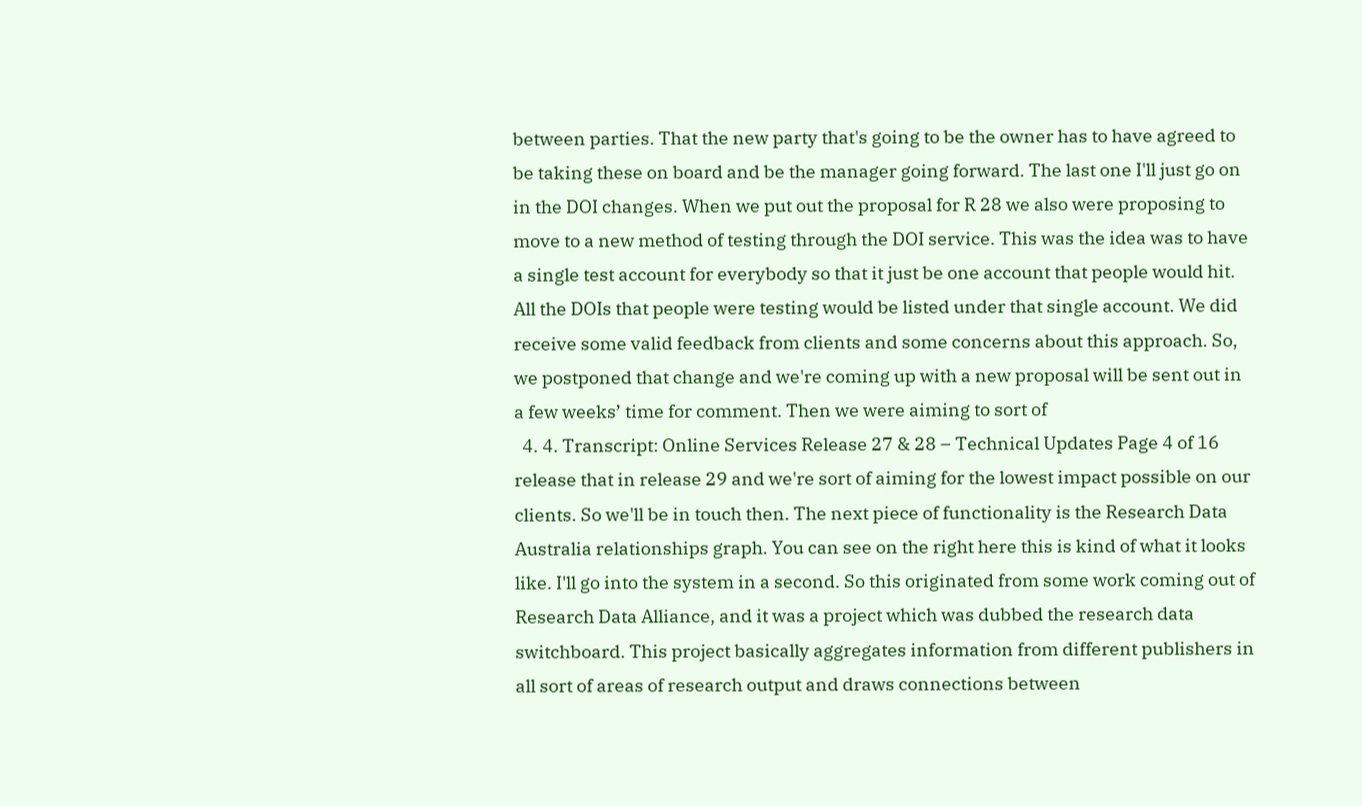between parties. That the new party that's going to be the owner has to have agreed to be taking these on board and be the manager going forward. The last one I'll just go on in the DOI changes. When we put out the proposal for R 28 we also were proposing to move to a new method of testing through the DOI service. This was the idea was to have a single test account for everybody so that it just be one account that people would hit. All the DOIs that people were testing would be listed under that single account. We did receive some valid feedback from clients and some concerns about this approach. So, we postponed that change and we're coming up with a new proposal will be sent out in a few weeks’ time for comment. Then we were aiming to sort of
  4. 4. Transcript: Online Services Release 27 & 28 – Technical Updates Page 4 of 16 release that in release 29 and we're sort of aiming for the lowest impact possible on our clients. So we'll be in touch then. The next piece of functionality is the Research Data Australia relationships graph. You can see on the right here this is kind of what it looks like. I'll go into the system in a second. So this originated from some work coming out of Research Data Alliance, and it was a project which was dubbed the research data switchboard. This project basically aggregates information from different publishers in all sort of areas of research output and draws connections between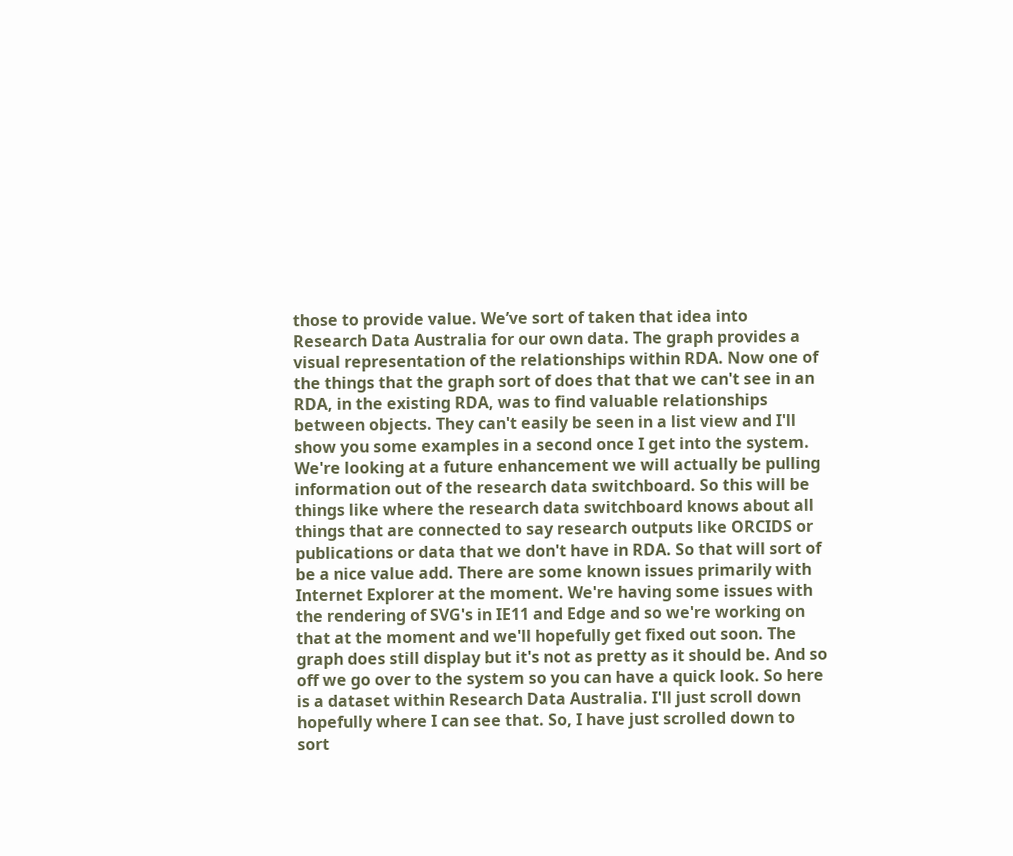those to provide value. We’ve sort of taken that idea into Research Data Australia for our own data. The graph provides a visual representation of the relationships within RDA. Now one of the things that the graph sort of does that that we can't see in an RDA, in the existing RDA, was to find valuable relationships between objects. They can't easily be seen in a list view and I'll show you some examples in a second once I get into the system. We're looking at a future enhancement we will actually be pulling information out of the research data switchboard. So this will be things like where the research data switchboard knows about all things that are connected to say research outputs like ORCIDS or publications or data that we don't have in RDA. So that will sort of be a nice value add. There are some known issues primarily with Internet Explorer at the moment. We're having some issues with the rendering of SVG's in IE11 and Edge and so we're working on that at the moment and we'll hopefully get fixed out soon. The graph does still display but it's not as pretty as it should be. And so off we go over to the system so you can have a quick look. So here is a dataset within Research Data Australia. I'll just scroll down hopefully where I can see that. So, I have just scrolled down to sort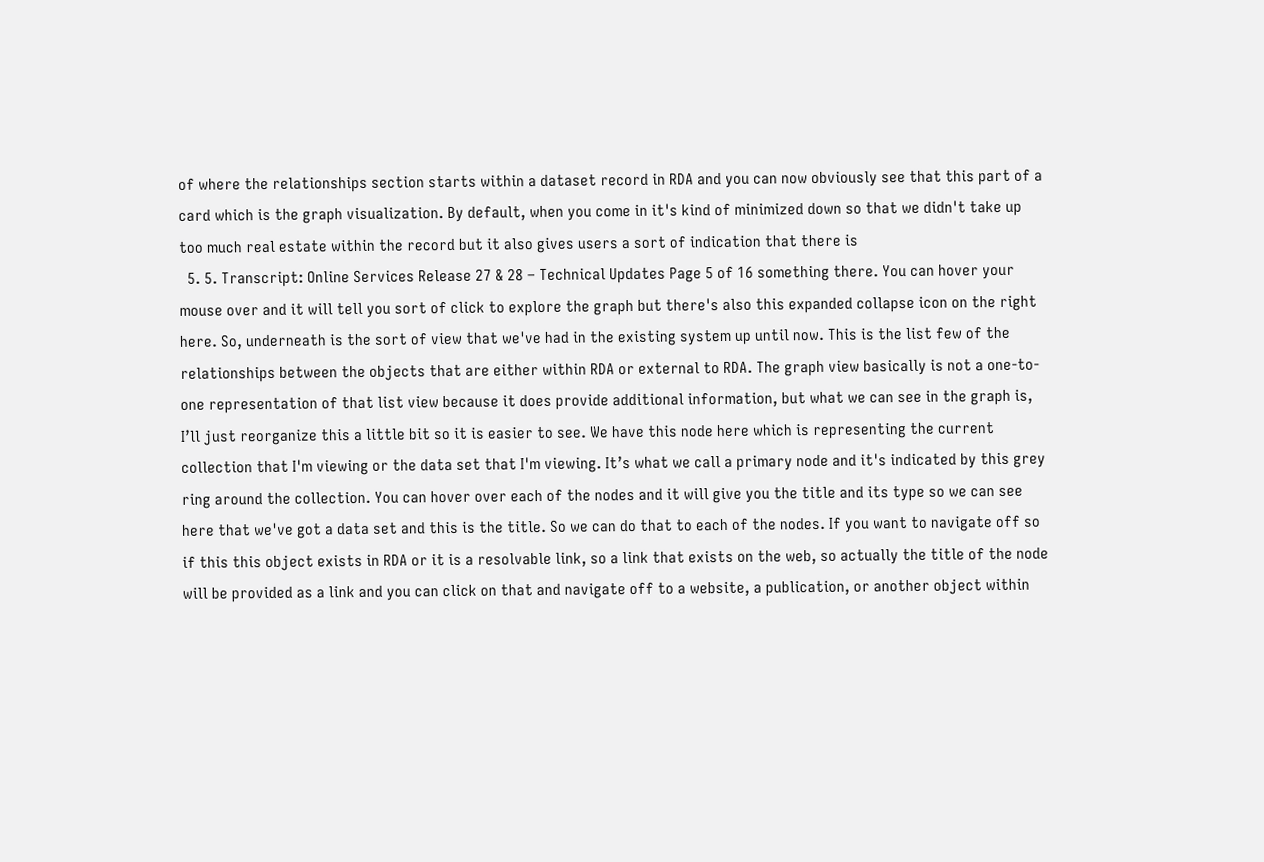of where the relationships section starts within a dataset record in RDA and you can now obviously see that this part of a card which is the graph visualization. By default, when you come in it's kind of minimized down so that we didn't take up too much real estate within the record but it also gives users a sort of indication that there is
  5. 5. Transcript: Online Services Release 27 & 28 – Technical Updates Page 5 of 16 something there. You can hover your mouse over and it will tell you sort of click to explore the graph but there's also this expanded collapse icon on the right here. So, underneath is the sort of view that we've had in the existing system up until now. This is the list few of the relationships between the objects that are either within RDA or external to RDA. The graph view basically is not a one-to-one representation of that list view because it does provide additional information, but what we can see in the graph is, I’ll just reorganize this a little bit so it is easier to see. We have this node here which is representing the current collection that I'm viewing or the data set that I'm viewing. It’s what we call a primary node and it's indicated by this grey ring around the collection. You can hover over each of the nodes and it will give you the title and its type so we can see here that we've got a data set and this is the title. So we can do that to each of the nodes. If you want to navigate off so if this this object exists in RDA or it is a resolvable link, so a link that exists on the web, so actually the title of the node will be provided as a link and you can click on that and navigate off to a website, a publication, or another object within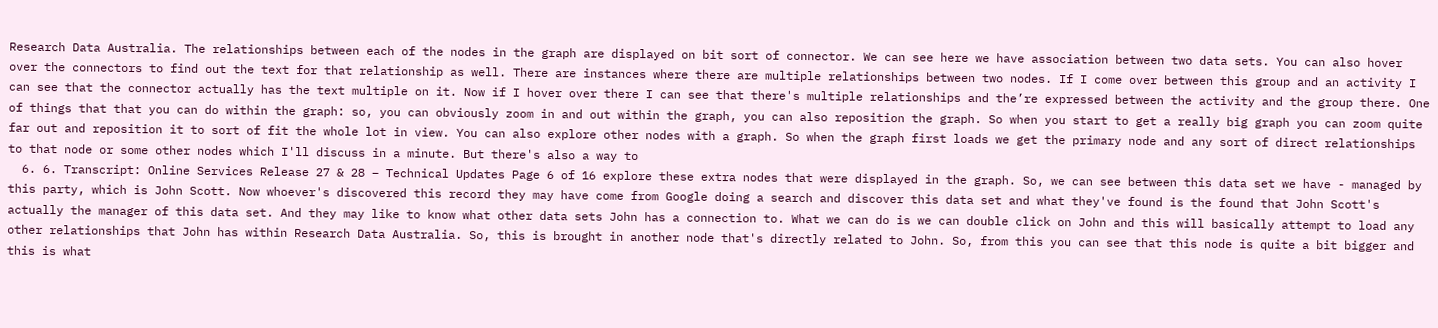Research Data Australia. The relationships between each of the nodes in the graph are displayed on bit sort of connector. We can see here we have association between two data sets. You can also hover over the connectors to find out the text for that relationship as well. There are instances where there are multiple relationships between two nodes. If I come over between this group and an activity I can see that the connector actually has the text multiple on it. Now if I hover over there I can see that there's multiple relationships and the’re expressed between the activity and the group there. One of things that that you can do within the graph: so, you can obviously zoom in and out within the graph, you can also reposition the graph. So when you start to get a really big graph you can zoom quite far out and reposition it to sort of fit the whole lot in view. You can also explore other nodes with a graph. So when the graph first loads we get the primary node and any sort of direct relationships to that node or some other nodes which I'll discuss in a minute. But there's also a way to
  6. 6. Transcript: Online Services Release 27 & 28 – Technical Updates Page 6 of 16 explore these extra nodes that were displayed in the graph. So, we can see between this data set we have - managed by this party, which is John Scott. Now whoever's discovered this record they may have come from Google doing a search and discover this data set and what they've found is the found that John Scott's actually the manager of this data set. And they may like to know what other data sets John has a connection to. What we can do is we can double click on John and this will basically attempt to load any other relationships that John has within Research Data Australia. So, this is brought in another node that's directly related to John. So, from this you can see that this node is quite a bit bigger and this is what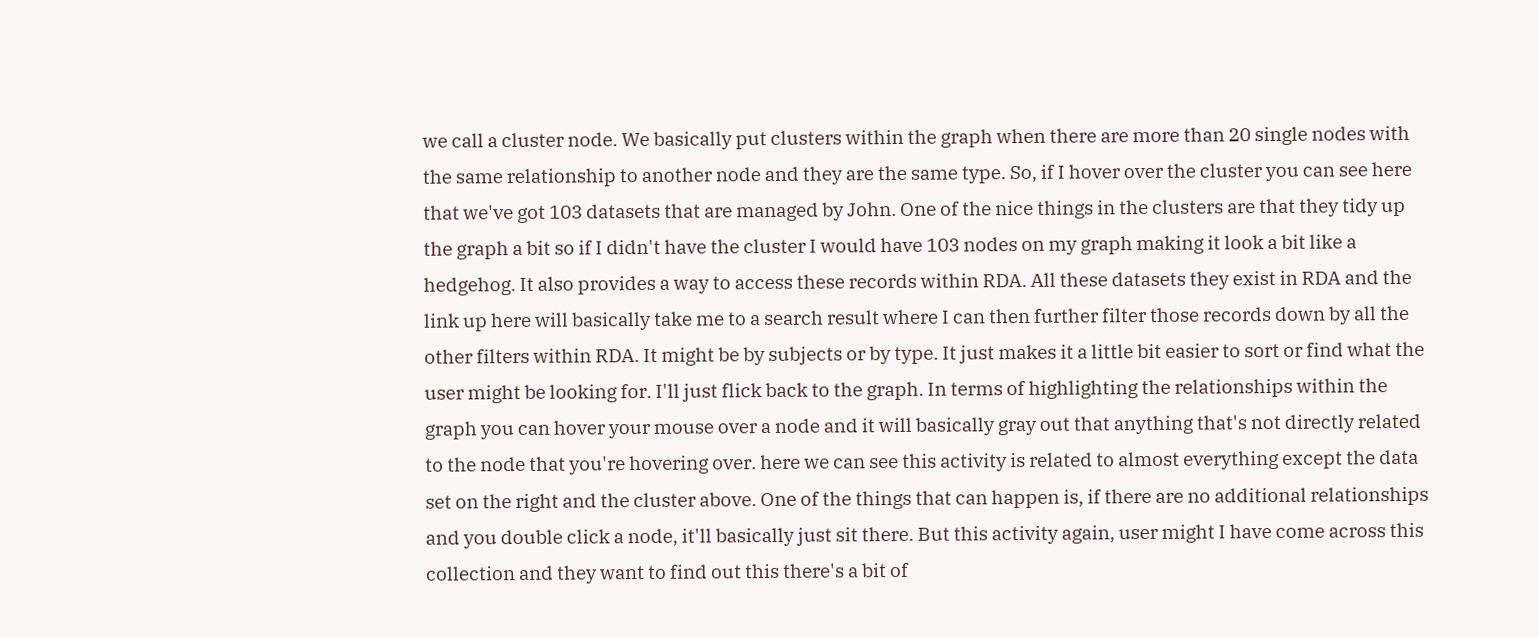we call a cluster node. We basically put clusters within the graph when there are more than 20 single nodes with the same relationship to another node and they are the same type. So, if I hover over the cluster you can see here that we've got 103 datasets that are managed by John. One of the nice things in the clusters are that they tidy up the graph a bit so if I didn't have the cluster I would have 103 nodes on my graph making it look a bit like a hedgehog. It also provides a way to access these records within RDA. All these datasets they exist in RDA and the link up here will basically take me to a search result where I can then further filter those records down by all the other filters within RDA. It might be by subjects or by type. It just makes it a little bit easier to sort or find what the user might be looking for. I'll just flick back to the graph. In terms of highlighting the relationships within the graph you can hover your mouse over a node and it will basically gray out that anything that's not directly related to the node that you're hovering over. here we can see this activity is related to almost everything except the data set on the right and the cluster above. One of the things that can happen is, if there are no additional relationships and you double click a node, it'll basically just sit there. But this activity again, user might I have come across this collection and they want to find out this there's a bit of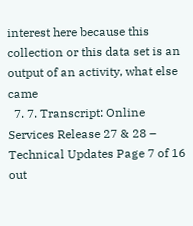interest here because this collection or this data set is an output of an activity, what else came
  7. 7. Transcript: Online Services Release 27 & 28 – Technical Updates Page 7 of 16 out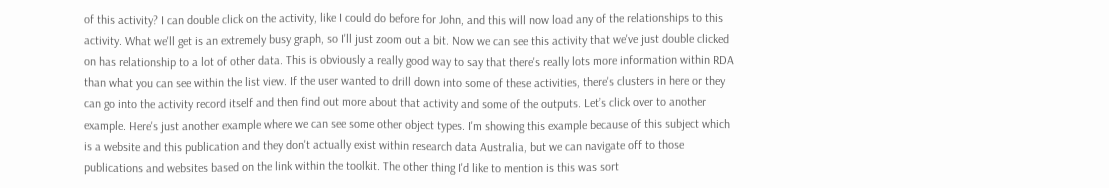of this activity? I can double click on the activity, like I could do before for John, and this will now load any of the relationships to this activity. What we'll get is an extremely busy graph, so I'll just zoom out a bit. Now we can see this activity that we've just double clicked on has relationship to a lot of other data. This is obviously a really good way to say that there's really lots more information within RDA than what you can see within the list view. If the user wanted to drill down into some of these activities, there's clusters in here or they can go into the activity record itself and then find out more about that activity and some of the outputs. Let’s click over to another example. Here's just another example where we can see some other object types. I'm showing this example because of this subject which is a website and this publication and they don't actually exist within research data Australia, but we can navigate off to those publications and websites based on the link within the toolkit. The other thing I'd like to mention is this was sort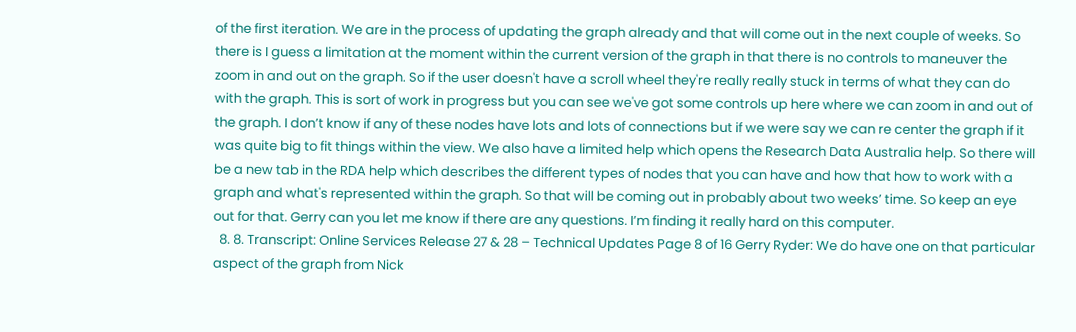of the first iteration. We are in the process of updating the graph already and that will come out in the next couple of weeks. So there is I guess a limitation at the moment within the current version of the graph in that there is no controls to maneuver the zoom in and out on the graph. So if the user doesn't have a scroll wheel they're really really stuck in terms of what they can do with the graph. This is sort of work in progress but you can see we've got some controls up here where we can zoom in and out of the graph. I don’t know if any of these nodes have lots and lots of connections but if we were say we can re center the graph if it was quite big to fit things within the view. We also have a limited help which opens the Research Data Australia help. So there will be a new tab in the RDA help which describes the different types of nodes that you can have and how that how to work with a graph and what's represented within the graph. So that will be coming out in probably about two weeks’ time. So keep an eye out for that. Gerry can you let me know if there are any questions. I’m finding it really hard on this computer.
  8. 8. Transcript: Online Services Release 27 & 28 – Technical Updates Page 8 of 16 Gerry Ryder: We do have one on that particular aspect of the graph from Nick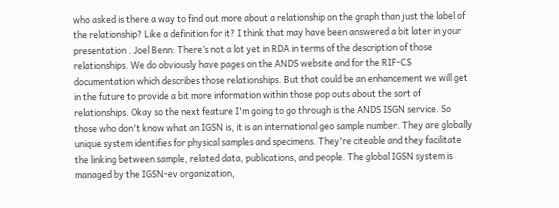who asked is there a way to find out more about a relationship on the graph than just the label of the relationship? Like a definition for it? I think that may have been answered a bit later in your presentation . Joel Benn: There’s not a lot yet in RDA in terms of the description of those relationships. We do obviously have pages on the ANDS website and for the RIF-CS documentation which describes those relationships. But that could be an enhancement we will get in the future to provide a bit more information within those pop outs about the sort of relationships. Okay so the next feature I'm going to go through is the ANDS ISGN service. So those who don't know what an IGSN is, it is an international geo sample number. They are globally unique system identifies for physical samples and specimens. They're citeable and they facilitate the linking between sample, related data, publications, and people. The global IGSN system is managed by the IGSN-ev organization,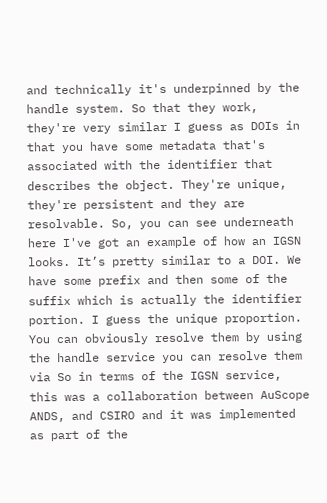and technically it's underpinned by the handle system. So that they work, they're very similar I guess as DOIs in that you have some metadata that's associated with the identifier that describes the object. They're unique, they're persistent and they are resolvable. So, you can see underneath here I've got an example of how an IGSN looks. It’s pretty similar to a DOI. We have some prefix and then some of the suffix which is actually the identifier portion. I guess the unique proportion. You can obviously resolve them by using the handle service you can resolve them via So in terms of the IGSN service, this was a collaboration between AuScope ANDS, and CSIRO and it was implemented as part of the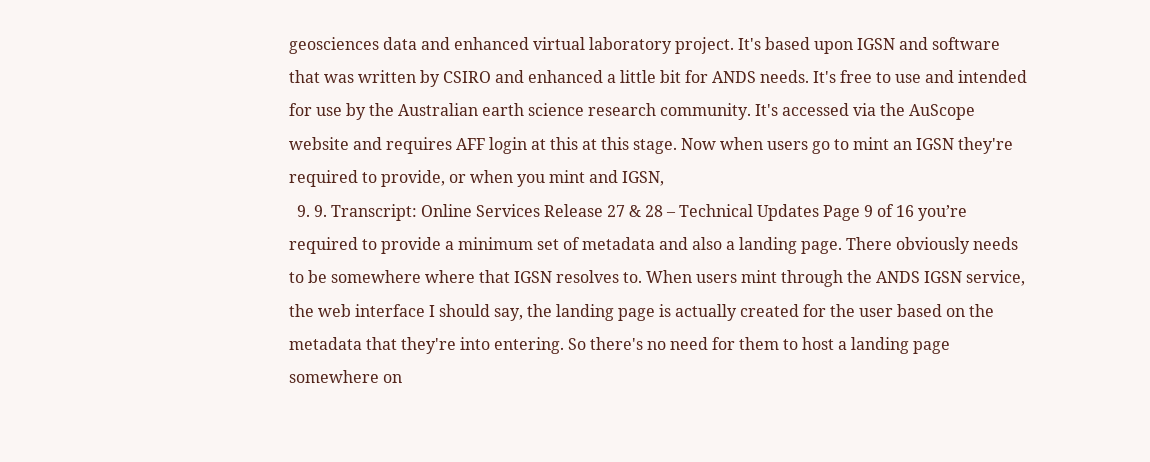geosciences data and enhanced virtual laboratory project. It's based upon IGSN and software that was written by CSIRO and enhanced a little bit for ANDS needs. It's free to use and intended for use by the Australian earth science research community. It's accessed via the AuScope website and requires AFF login at this at this stage. Now when users go to mint an IGSN they're required to provide, or when you mint and IGSN,
  9. 9. Transcript: Online Services Release 27 & 28 – Technical Updates Page 9 of 16 you’re required to provide a minimum set of metadata and also a landing page. There obviously needs to be somewhere where that IGSN resolves to. When users mint through the ANDS IGSN service, the web interface I should say, the landing page is actually created for the user based on the metadata that they're into entering. So there's no need for them to host a landing page somewhere on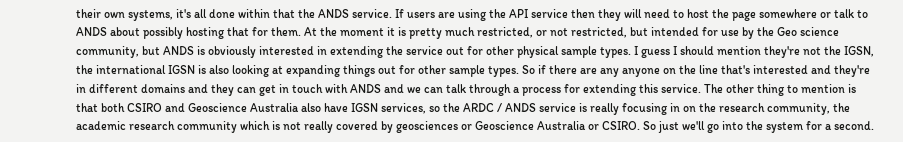their own systems, it's all done within that the ANDS service. If users are using the API service then they will need to host the page somewhere or talk to ANDS about possibly hosting that for them. At the moment it is pretty much restricted, or not restricted, but intended for use by the Geo science community, but ANDS is obviously interested in extending the service out for other physical sample types. I guess I should mention they're not the IGSN, the international IGSN is also looking at expanding things out for other sample types. So if there are any anyone on the line that's interested and they're in different domains and they can get in touch with ANDS and we can talk through a process for extending this service. The other thing to mention is that both CSIRO and Geoscience Australia also have IGSN services, so the ARDC / ANDS service is really focusing in on the research community, the academic research community which is not really covered by geosciences or Geoscience Australia or CSIRO. So just we'll go into the system for a second.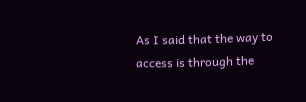As I said that the way to access is through the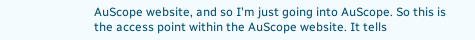AuScope website, and so I'm just going into AuScope. So this is the access point within the AuScope website. It tells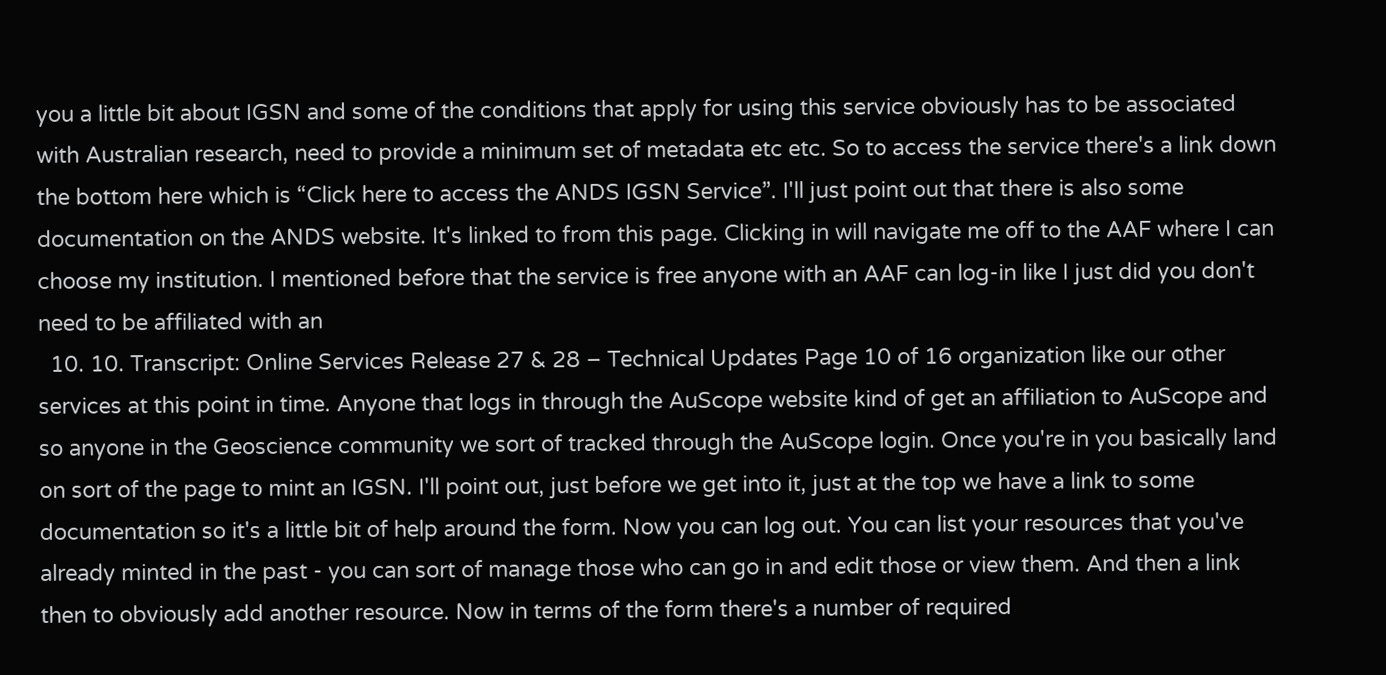you a little bit about IGSN and some of the conditions that apply for using this service obviously has to be associated with Australian research, need to provide a minimum set of metadata etc etc. So to access the service there's a link down the bottom here which is “Click here to access the ANDS IGSN Service”. I'll just point out that there is also some documentation on the ANDS website. It's linked to from this page. Clicking in will navigate me off to the AAF where I can choose my institution. I mentioned before that the service is free anyone with an AAF can log-in like I just did you don't need to be affiliated with an
  10. 10. Transcript: Online Services Release 27 & 28 – Technical Updates Page 10 of 16 organization like our other services at this point in time. Anyone that logs in through the AuScope website kind of get an affiliation to AuScope and so anyone in the Geoscience community we sort of tracked through the AuScope login. Once you're in you basically land on sort of the page to mint an IGSN. I'll point out, just before we get into it, just at the top we have a link to some documentation so it's a little bit of help around the form. Now you can log out. You can list your resources that you've already minted in the past - you can sort of manage those who can go in and edit those or view them. And then a link then to obviously add another resource. Now in terms of the form there's a number of required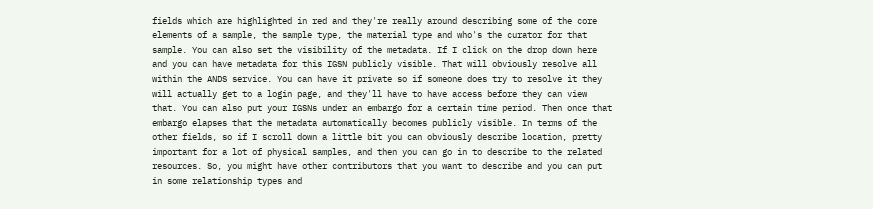fields which are highlighted in red and they're really around describing some of the core elements of a sample, the sample type, the material type and who's the curator for that sample. You can also set the visibility of the metadata. If I click on the drop down here and you can have metadata for this IGSN publicly visible. That will obviously resolve all within the ANDS service. You can have it private so if someone does try to resolve it they will actually get to a login page, and they'll have to have access before they can view that. You can also put your IGSNs under an embargo for a certain time period. Then once that embargo elapses that the metadata automatically becomes publicly visible. In terms of the other fields, so if I scroll down a little bit you can obviously describe location, pretty important for a lot of physical samples, and then you can go in to describe to the related resources. So, you might have other contributors that you want to describe and you can put in some relationship types and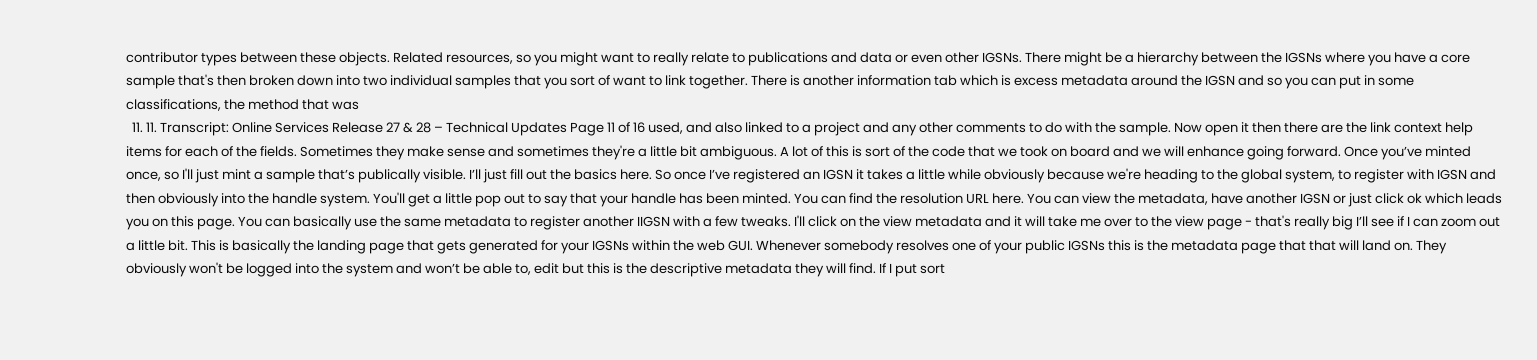contributor types between these objects. Related resources, so you might want to really relate to publications and data or even other IGSNs. There might be a hierarchy between the IGSNs where you have a core sample that's then broken down into two individual samples that you sort of want to link together. There is another information tab which is excess metadata around the IGSN and so you can put in some classifications, the method that was
  11. 11. Transcript: Online Services Release 27 & 28 – Technical Updates Page 11 of 16 used, and also linked to a project and any other comments to do with the sample. Now open it then there are the link context help items for each of the fields. Sometimes they make sense and sometimes they're a little bit ambiguous. A lot of this is sort of the code that we took on board and we will enhance going forward. Once you’ve minted once, so I'll just mint a sample that’s publically visible. I’ll just fill out the basics here. So once I’ve registered an IGSN it takes a little while obviously because we're heading to the global system, to register with IGSN and then obviously into the handle system. You'll get a little pop out to say that your handle has been minted. You can find the resolution URL here. You can view the metadata, have another IGSN or just click ok which leads you on this page. You can basically use the same metadata to register another IIGSN with a few tweaks. I'll click on the view metadata and it will take me over to the view page - that's really big I’ll see if I can zoom out a little bit. This is basically the landing page that gets generated for your IGSNs within the web GUI. Whenever somebody resolves one of your public IGSNs this is the metadata page that that will land on. They obviously won't be logged into the system and won’t be able to, edit but this is the descriptive metadata they will find. If I put sort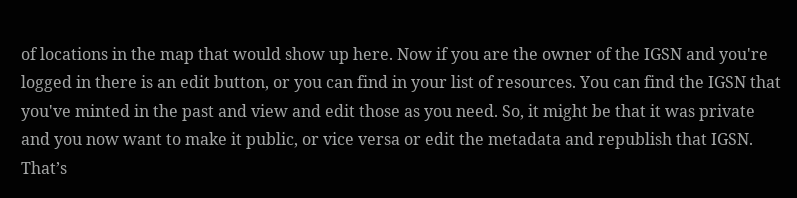of locations in the map that would show up here. Now if you are the owner of the IGSN and you're logged in there is an edit button, or you can find in your list of resources. You can find the IGSN that you've minted in the past and view and edit those as you need. So, it might be that it was private and you now want to make it public, or vice versa or edit the metadata and republish that IGSN. That’s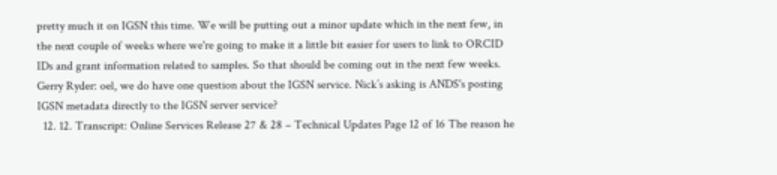pretty much it on IGSN this time. We will be putting out a minor update which in the next few, in the next couple of weeks where we're going to make it a little bit easier for users to link to ORCID IDs and grant information related to samples. So that should be coming out in the next few weeks. Gerry Ryder: oel, we do have one question about the IGSN service. Nick’s asking is ANDS's posting IGSN metadata directly to the IGSN server service?
  12. 12. Transcript: Online Services Release 27 & 28 – Technical Updates Page 12 of 16 The reason he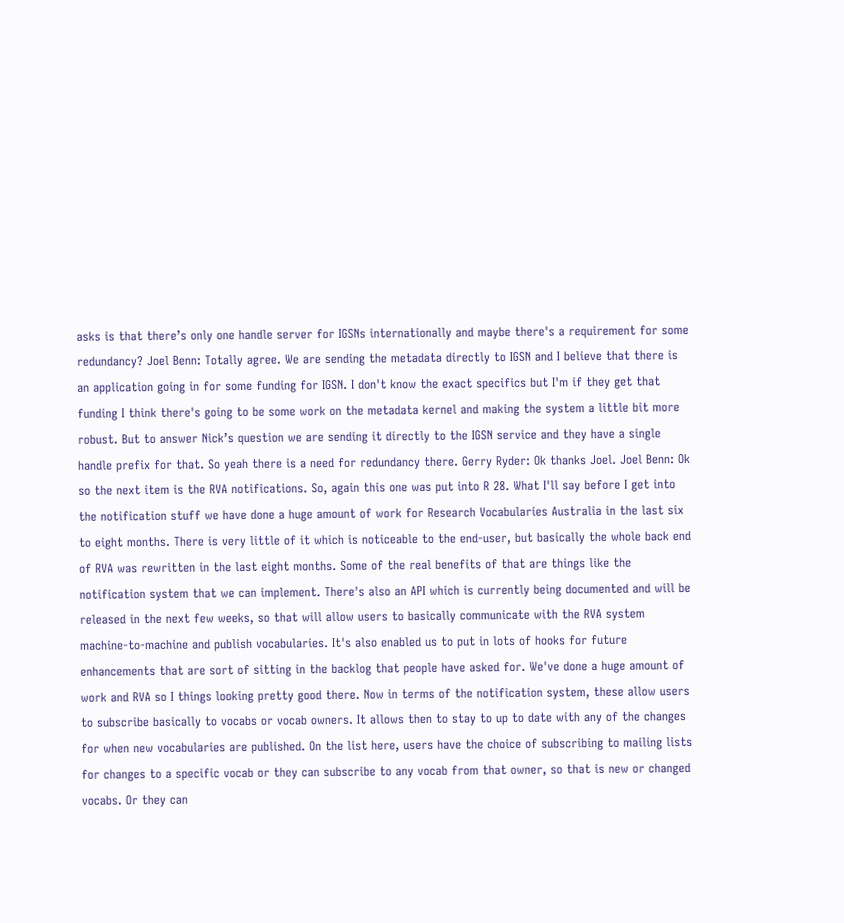asks is that there’s only one handle server for IGSNs internationally and maybe there's a requirement for some redundancy? Joel Benn: Totally agree. We are sending the metadata directly to IGSN and I believe that there is an application going in for some funding for IGSN. I don't know the exact specifics but I'm if they get that funding I think there's going to be some work on the metadata kernel and making the system a little bit more robust. But to answer Nick’s question we are sending it directly to the IGSN service and they have a single handle prefix for that. So yeah there is a need for redundancy there. Gerry Ryder: Ok thanks Joel. Joel Benn: Ok so the next item is the RVA notifications. So, again this one was put into R 28. What I'll say before I get into the notification stuff we have done a huge amount of work for Research Vocabularies Australia in the last six to eight months. There is very little of it which is noticeable to the end-user, but basically the whole back end of RVA was rewritten in the last eight months. Some of the real benefits of that are things like the notification system that we can implement. There's also an API which is currently being documented and will be released in the next few weeks, so that will allow users to basically communicate with the RVA system machine-to-machine and publish vocabularies. It's also enabled us to put in lots of hooks for future enhancements that are sort of sitting in the backlog that people have asked for. We've done a huge amount of work and RVA so I things looking pretty good there. Now in terms of the notification system, these allow users to subscribe basically to vocabs or vocab owners. It allows then to stay to up to date with any of the changes for when new vocabularies are published. On the list here, users have the choice of subscribing to mailing lists for changes to a specific vocab or they can subscribe to any vocab from that owner, so that is new or changed vocabs. Or they can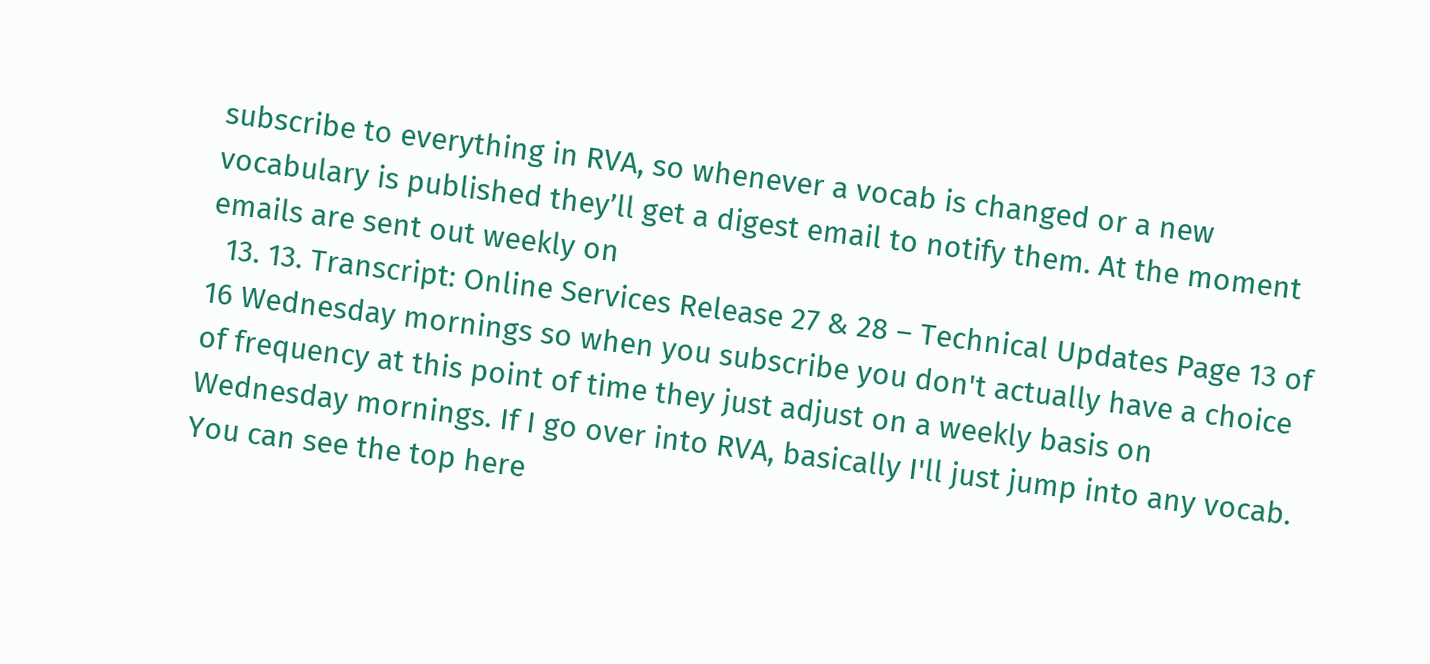subscribe to everything in RVA, so whenever a vocab is changed or a new vocabulary is published they’ll get a digest email to notify them. At the moment emails are sent out weekly on
  13. 13. Transcript: Online Services Release 27 & 28 – Technical Updates Page 13 of 16 Wednesday mornings so when you subscribe you don't actually have a choice of frequency at this point of time they just adjust on a weekly basis on Wednesday mornings. If I go over into RVA, basically I'll just jump into any vocab. You can see the top here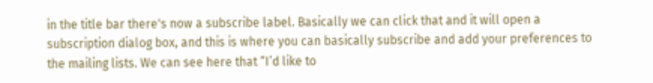in the title bar there's now a subscribe label. Basically we can click that and it will open a subscription dialog box, and this is where you can basically subscribe and add your preferences to the mailing lists. We can see here that “I’d like to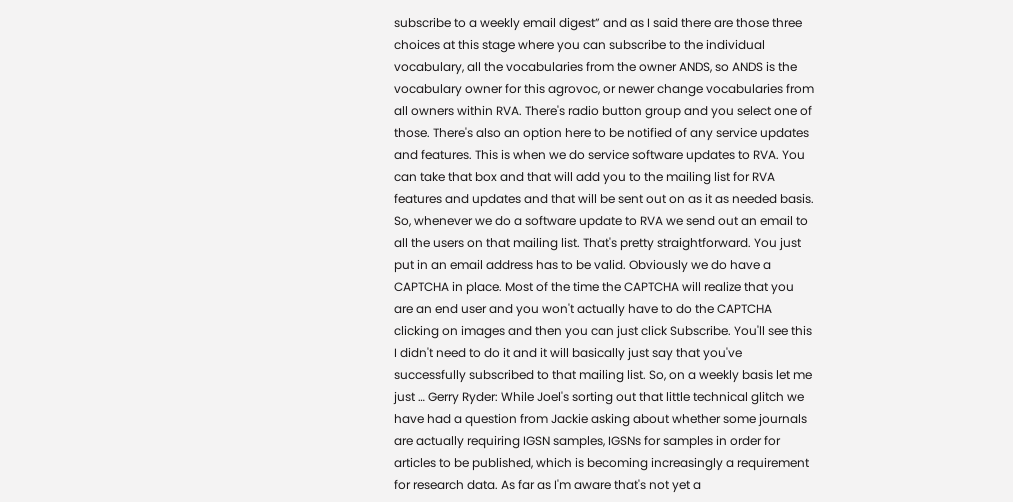subscribe to a weekly email digest” and as I said there are those three choices at this stage where you can subscribe to the individual vocabulary, all the vocabularies from the owner ANDS, so ANDS is the vocabulary owner for this agrovoc, or newer change vocabularies from all owners within RVA. There's radio button group and you select one of those. There's also an option here to be notified of any service updates and features. This is when we do service software updates to RVA. You can take that box and that will add you to the mailing list for RVA features and updates and that will be sent out on as it as needed basis. So, whenever we do a software update to RVA we send out an email to all the users on that mailing list. That's pretty straightforward. You just put in an email address has to be valid. Obviously we do have a CAPTCHA in place. Most of the time the CAPTCHA will realize that you are an end user and you won't actually have to do the CAPTCHA clicking on images and then you can just click Subscribe. You'll see this I didn't need to do it and it will basically just say that you've successfully subscribed to that mailing list. So, on a weekly basis let me just … Gerry Ryder: While Joel's sorting out that little technical glitch we have had a question from Jackie asking about whether some journals are actually requiring IGSN samples, IGSNs for samples in order for articles to be published, which is becoming increasingly a requirement for research data. As far as I'm aware that's not yet a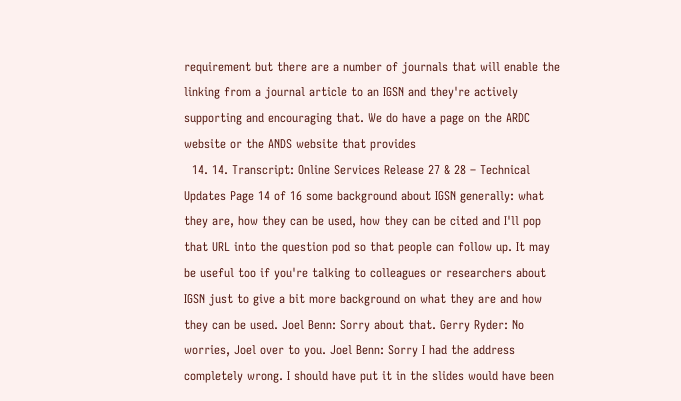requirement but there are a number of journals that will enable the linking from a journal article to an IGSN and they're actively supporting and encouraging that. We do have a page on the ARDC website or the ANDS website that provides
  14. 14. Transcript: Online Services Release 27 & 28 – Technical Updates Page 14 of 16 some background about IGSN generally: what they are, how they can be used, how they can be cited and I'll pop that URL into the question pod so that people can follow up. It may be useful too if you're talking to colleagues or researchers about IGSN just to give a bit more background on what they are and how they can be used. Joel Benn: Sorry about that. Gerry Ryder: No worries, Joel over to you. Joel Benn: Sorry I had the address completely wrong. I should have put it in the slides would have been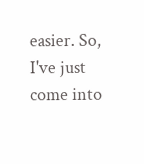easier. So, I've just come into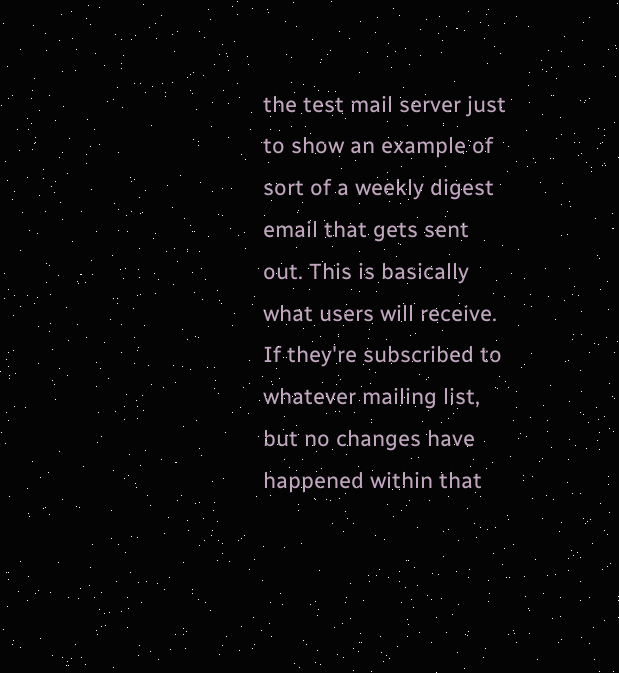the test mail server just to show an example of sort of a weekly digest email that gets sent out. This is basically what users will receive. If they're subscribed to whatever mailing list, but no changes have happened within that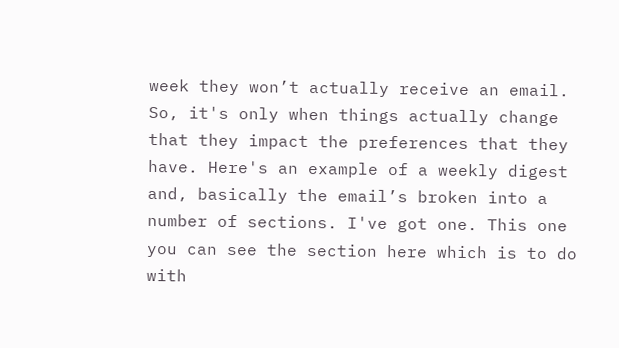week they won’t actually receive an email. So, it's only when things actually change that they impact the preferences that they have. Here's an example of a weekly digest and, basically the email’s broken into a number of sections. I've got one. This one you can see the section here which is to do with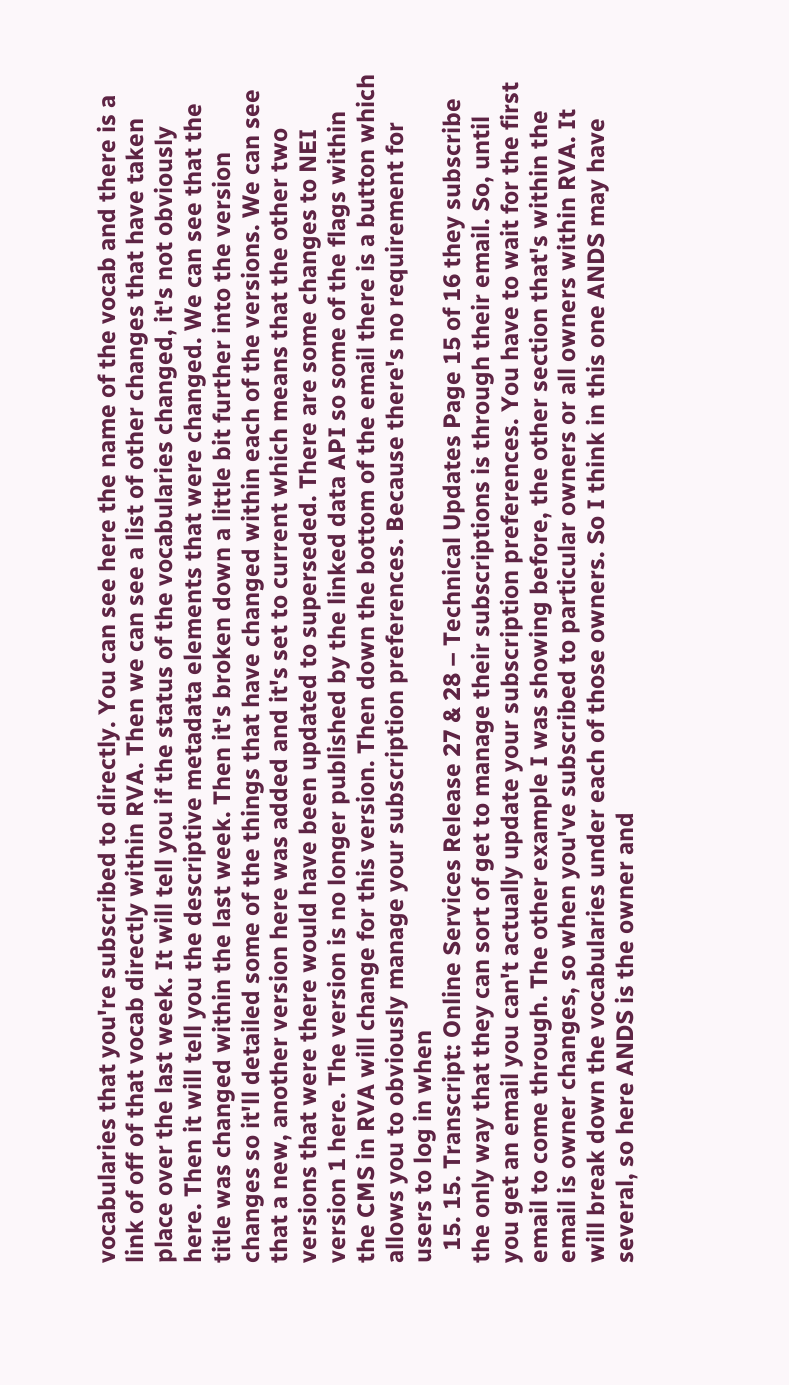vocabularies that you're subscribed to directly. You can see here the name of the vocab and there is a link of off of that vocab directly within RVA. Then we can see a list of other changes that have taken place over the last week. It will tell you if the status of the vocabularies changed, it's not obviously here. Then it will tell you the descriptive metadata elements that were changed. We can see that the title was changed within the last week. Then it's broken down a little bit further into the version changes so it'll detailed some of the things that have changed within each of the versions. We can see that a new, another version here was added and it's set to current which means that the other two versions that were there would have been updated to superseded. There are some changes to NEI version 1 here. The version is no longer published by the linked data API so some of the flags within the CMS in RVA will change for this version. Then down the bottom of the email there is a button which allows you to obviously manage your subscription preferences. Because there's no requirement for users to log in when
  15. 15. Transcript: Online Services Release 27 & 28 – Technical Updates Page 15 of 16 they subscribe the only way that they can sort of get to manage their subscriptions is through their email. So, until you get an email you can't actually update your subscription preferences. You have to wait for the first email to come through. The other example I was showing before, the other section that's within the email is owner changes, so when you've subscribed to particular owners or all owners within RVA. It will break down the vocabularies under each of those owners. So I think in this one ANDS may have several, so here ANDS is the owner and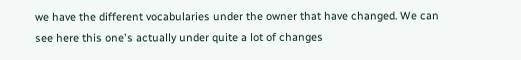we have the different vocabularies under the owner that have changed. We can see here this one's actually under quite a lot of changes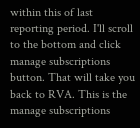within this of last reporting period. I'll scroll to the bottom and click manage subscriptions button. That will take you back to RVA. This is the manage subscriptions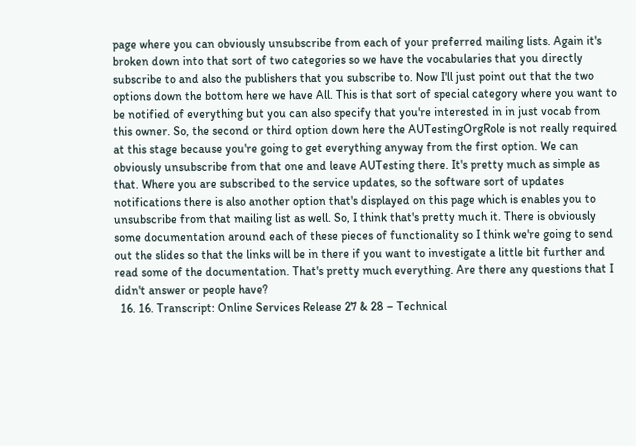page where you can obviously unsubscribe from each of your preferred mailing lists. Again it's broken down into that sort of two categories so we have the vocabularies that you directly subscribe to and also the publishers that you subscribe to. Now I'll just point out that the two options down the bottom here we have All. This is that sort of special category where you want to be notified of everything but you can also specify that you're interested in in just vocab from this owner. So, the second or third option down here the AUTestingOrgRole is not really required at this stage because you're going to get everything anyway from the first option. We can obviously unsubscribe from that one and leave AUTesting there. It's pretty much as simple as that. Where you are subscribed to the service updates, so the software sort of updates notifications there is also another option that's displayed on this page which is enables you to unsubscribe from that mailing list as well. So, I think that's pretty much it. There is obviously some documentation around each of these pieces of functionality so I think we're going to send out the slides so that the links will be in there if you want to investigate a little bit further and read some of the documentation. That's pretty much everything. Are there any questions that I didn't answer or people have?
  16. 16. Transcript: Online Services Release 27 & 28 – Technical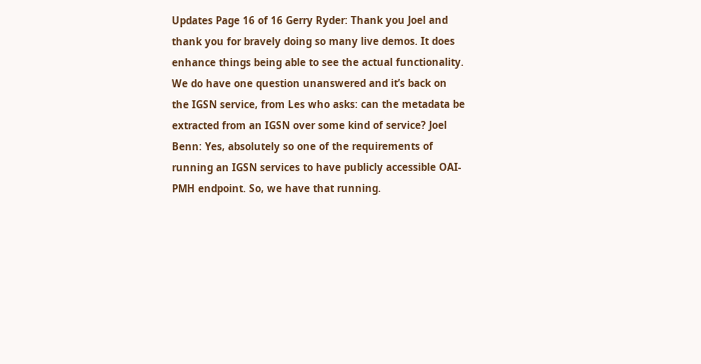Updates Page 16 of 16 Gerry Ryder: Thank you Joel and thank you for bravely doing so many live demos. It does enhance things being able to see the actual functionality. We do have one question unanswered and it’s back on the IGSN service, from Les who asks: can the metadata be extracted from an IGSN over some kind of service? Joel Benn: Yes, absolutely so one of the requirements of running an IGSN services to have publicly accessible OAI-PMH endpoint. So, we have that running.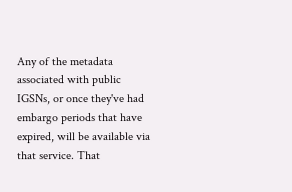Any of the metadata associated with public IGSNs, or once they've had embargo periods that have expired, will be available via that service. That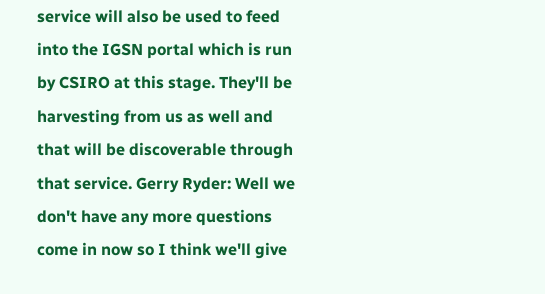service will also be used to feed into the IGSN portal which is run by CSIRO at this stage. They'll be harvesting from us as well and that will be discoverable through that service. Gerry Ryder: Well we don't have any more questions come in now so I think we'll give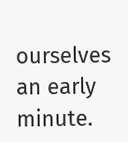ourselves an early minute.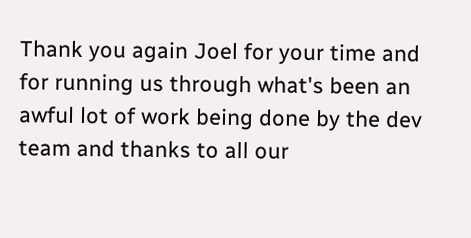Thank you again Joel for your time and for running us through what's been an awful lot of work being done by the dev team and thanks to all our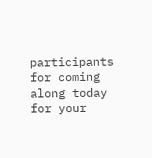participants for coming along today for your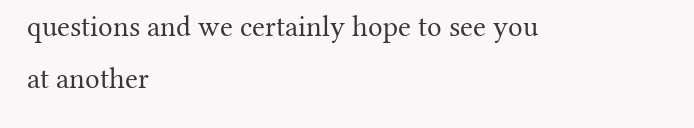questions and we certainly hope to see you at another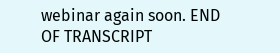webinar again soon. END OF TRANSCRIPT